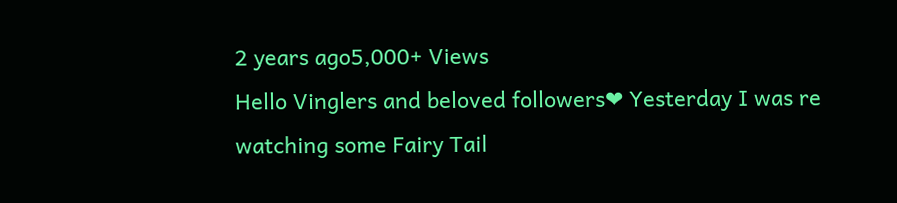2 years ago5,000+ Views
Hello Vinglers and beloved followers❤ Yesterday I was re watching some Fairy Tail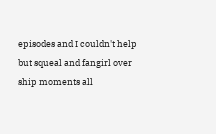episodes and I couldn't help but squeal and fangirl over ship moments all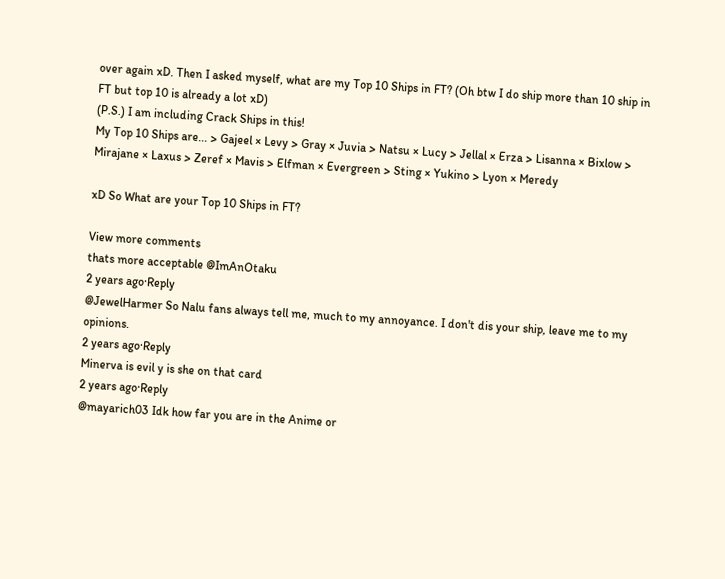over again xD. Then I asked myself, what are my Top 10 Ships in FT? (Oh btw I do ship more than 10 ship in FT but top 10 is already a lot xD)
(P.S.) I am including Crack Ships in this!
My Top 10 Ships are... > Gajeel × Levy > Gray × Juvia > Natsu × Lucy > Jellal × Erza > Lisanna × Bixlow > Mirajane × Laxus > Zeref × Mavis > Elfman × Evergreen > Sting × Yukino > Lyon × Meredy

xD So What are your Top 10 Ships in FT?

View more comments
thats more acceptable @ImAnOtaku
2 years ago·Reply
@JewelHarmer So Nalu fans always tell me, much to my annoyance. I don't dis your ship, leave me to my opinions.
2 years ago·Reply
Minerva is evil y is she on that card
2 years ago·Reply
@mayarich03 Idk how far you are in the Anime or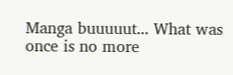Manga buuuuut... What was once is no more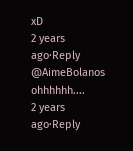xD
2 years ago·Reply
@AimeBolanos ohhhhhh....
2 years ago·Reply